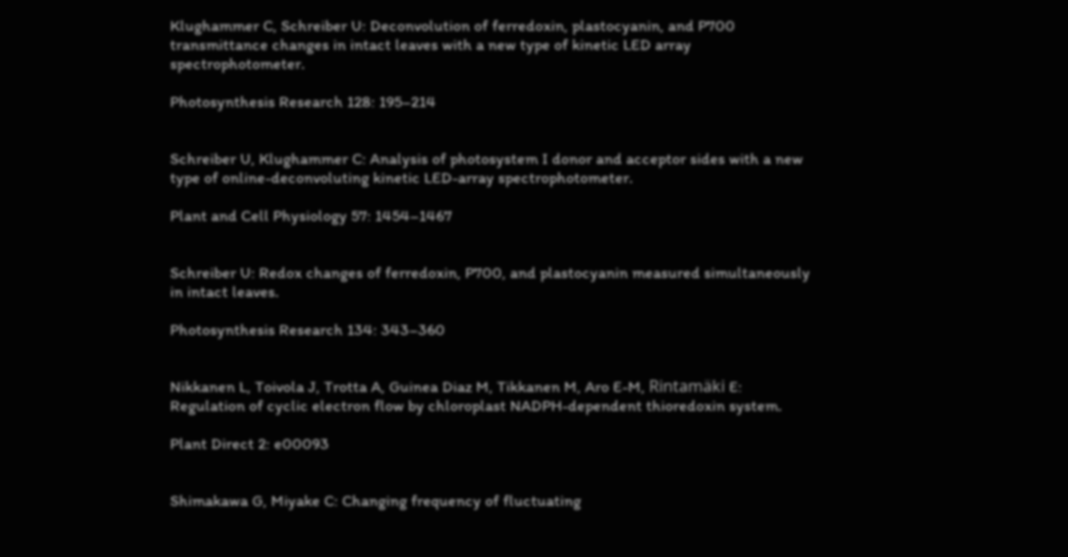Klughammer C, Schreiber U: Deconvolution of ferredoxin, plastocyanin, and P700 transmittance changes in intact leaves with a new type of kinetic LED array spectrophotometer.

Photosynthesis Research 128: 195–214


Schreiber U, Klughammer C: Analysis of photosystem I donor and acceptor sides with a new type of online-deconvoluting kinetic LED-array spectrophotometer.

Plant and Cell Physiology 57: 1454–1467


Schreiber U: Redox changes of ferredoxin, P700, and plastocyanin measured simultaneously in intact leaves.

Photosynthesis Research 134: 343–360


Nikkanen L, Toivola J, Trotta A, Guinea Diaz M, Tikkanen M, Aro E-M, Rintamäki E: Regulation of cyclic electron flow by chloroplast NADPH-dependent thioredoxin system.

Plant Direct 2: e00093


Shimakawa G, Miyake C: Changing frequency of fluctuating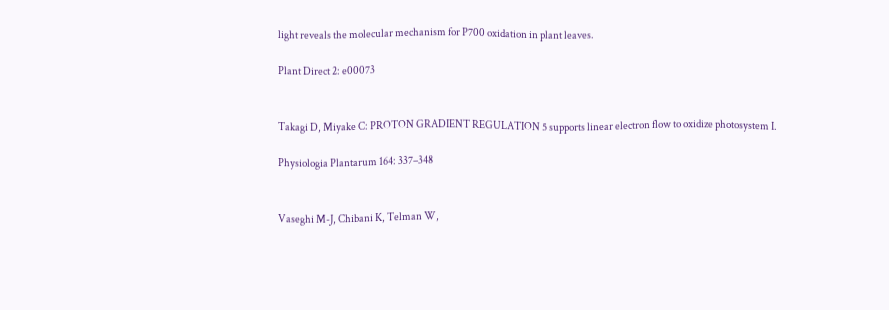light reveals the molecular mechanism for P700 oxidation in plant leaves.

Plant Direct 2: e00073


Takagi D, Miyake C: PROTON GRADIENT REGULATION 5 supports linear electron flow to oxidize photosystem I.

Physiologia Plantarum 164: 337–348


Vaseghi M-J, Chibani K, Telman W,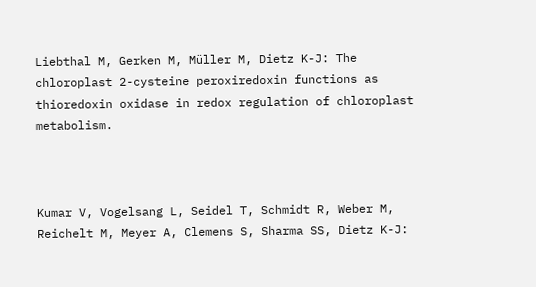Liebthal M, Gerken M, Müller M, Dietz K-J: The chloroplast 2-cysteine peroxiredoxin functions as thioredoxin oxidase in redox regulation of chloroplast metabolism.



Kumar V, Vogelsang L, Seidel T, Schmidt R, Weber M, Reichelt M, Meyer A, Clemens S, Sharma SS, Dietz K-J: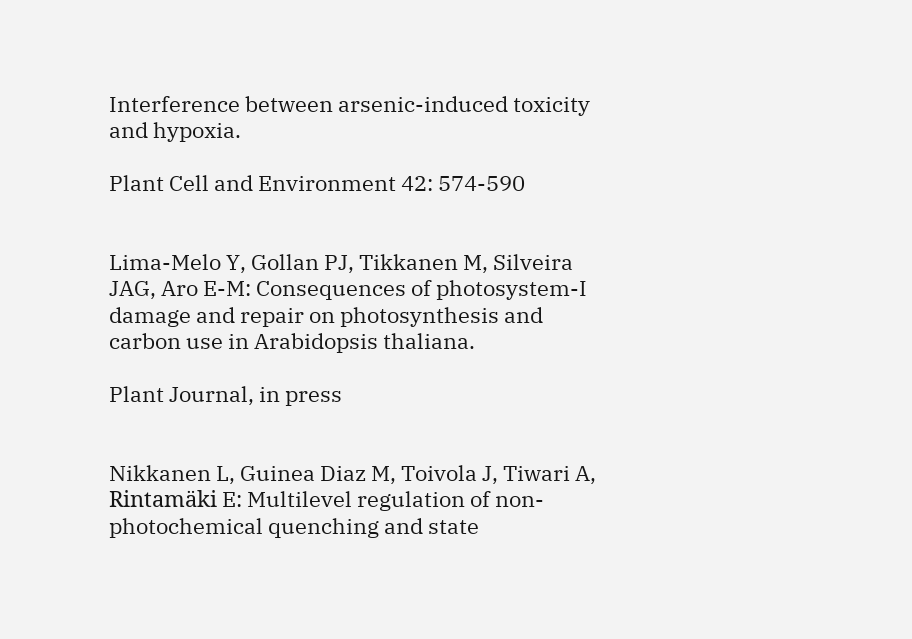Interference between arsenic-induced toxicity and hypoxia.

Plant Cell and Environment 42: 574-590


Lima-Melo Y, Gollan PJ, Tikkanen M, Silveira JAG, Aro E-M: Consequences of photosystem-I damage and repair on photosynthesis and carbon use in Arabidopsis thaliana.

Plant Journal, in press


Nikkanen L, Guinea Diaz M, Toivola J, Tiwari A, Rintamäki E: Multilevel regulation of non-photochemical quenching and state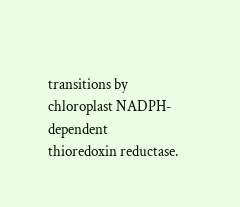transitions by chloroplast NADPH-dependent thioredoxin reductase.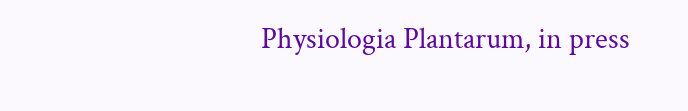Physiologia Plantarum, in press